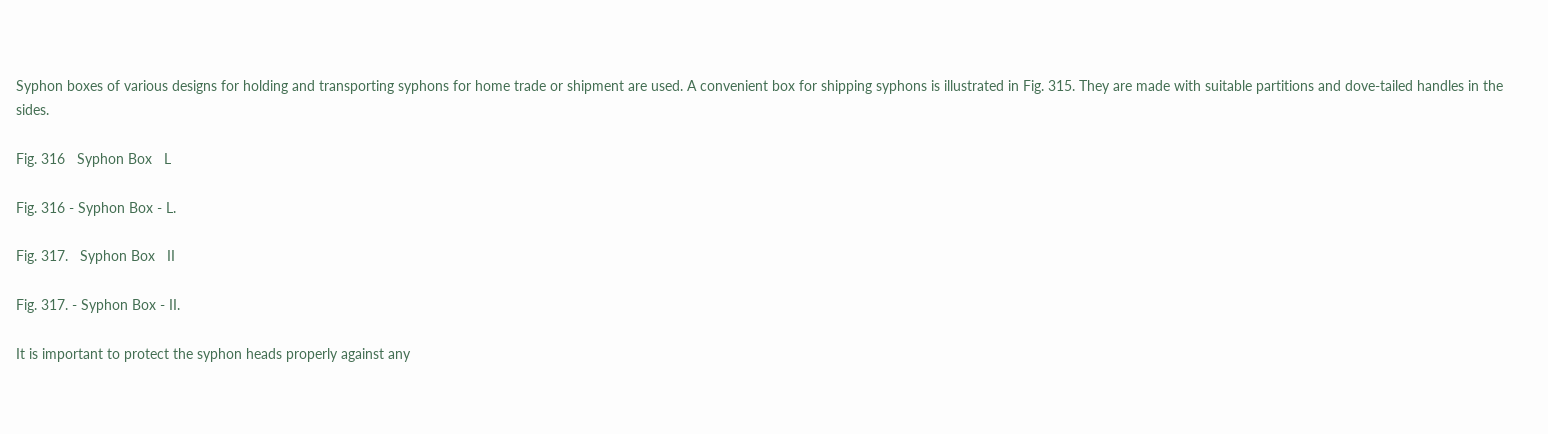Syphon boxes of various designs for holding and transporting syphons for home trade or shipment are used. A convenient box for shipping syphons is illustrated in Fig. 315. They are made with suitable partitions and dove-tailed handles in the sides.

Fig. 316   Syphon Box   L

Fig. 316 - Syphon Box - L.

Fig. 317.   Syphon Box   II

Fig. 317. - Syphon Box - II.

It is important to protect the syphon heads properly against any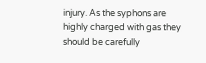injury. As the syphons are highly charged with gas they should be carefully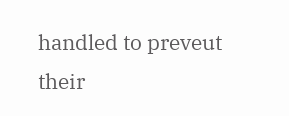handled to preveut their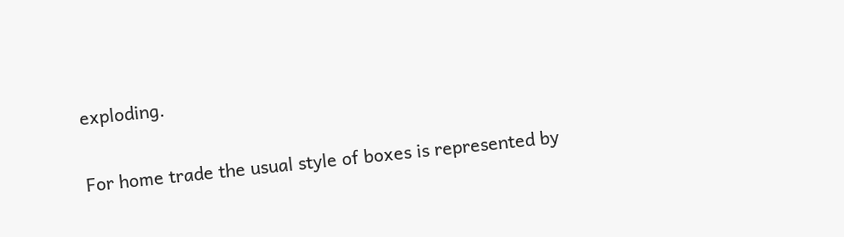exploding.

For home trade the usual style of boxes is represented by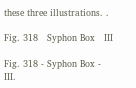these three illustrations. .

Fig. 318   Syphon Box   III

Fig. 318 - Syphon Box - III.